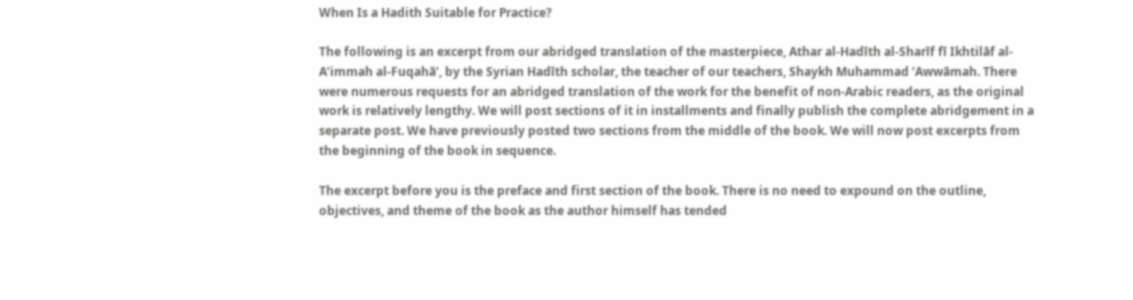When Is a Hadith Suitable for Practice?

The following is an excerpt from our abridged translation of the masterpiece, Athar al-Hadīth al-Sharīf fī Ikhtilāf al-A’immah al-Fuqahā’, by the Syrian Hadīth scholar, the teacher of our teachers, Shaykh Muhammad ‘Awwāmah. There were numerous requests for an abridged translation of the work for the benefit of non-Arabic readers, as the original work is relatively lengthy. We will post sections of it in installments and finally publish the complete abridgement in a separate post. We have previously posted two sections from the middle of the book. We will now post excerpts from the beginning of the book in sequence.

The excerpt before you is the preface and first section of the book. There is no need to expound on the outline, objectives, and theme of the book as the author himself has tended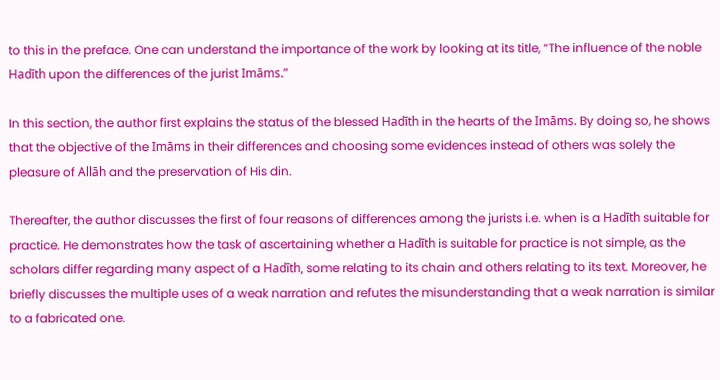to this in the preface. One can understand the importance of the work by looking at its title, “The influence of the noble Hadīth upon the differences of the jurist Imāms.”

In this section, the author first explains the status of the blessed Hadīth in the hearts of the Imāms. By doing so, he shows that the objective of the Imāms in their differences and choosing some evidences instead of others was solely the pleasure of Allāh and the preservation of His din.

Thereafter, the author discusses the first of four reasons of differences among the jurists i.e. when is a Hadīth suitable for practice. He demonstrates how the task of ascertaining whether a Hadīth is suitable for practice is not simple, as the scholars differ regarding many aspect of a Hadīth, some relating to its chain and others relating to its text. Moreover, he briefly discusses the multiple uses of a weak narration and refutes the misunderstanding that a weak narration is similar to a fabricated one.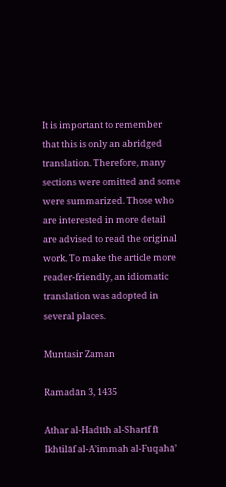It is important to remember that this is only an abridged translation. Therefore, many sections were omitted and some were summarized. Those who are interested in more detail are advised to read the original work. To make the article more reader-friendly, an idiomatic translation was adopted in several places.

Muntasir Zaman

Ramadān 3, 1435

Athar al-Hadīth al-Sharīf fī Ikhtilāf al-A’immah al-Fuqahā’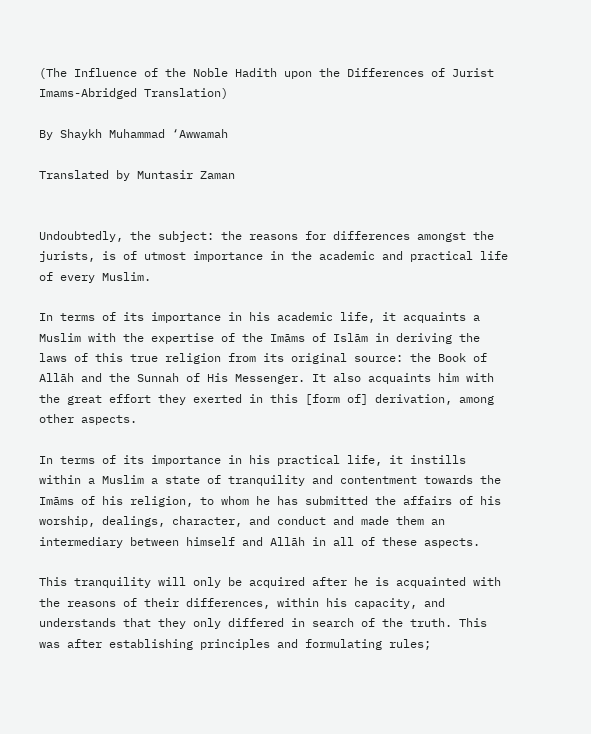(The Influence of the Noble Hadith upon the Differences of Jurist Imams-Abridged Translation)

By Shaykh Muhammad ‘Awwamah

Translated by Muntasir Zaman


Undoubtedly, the subject: the reasons for differences amongst the jurists, is of utmost importance in the academic and practical life of every Muslim.

In terms of its importance in his academic life, it acquaints a Muslim with the expertise of the Imāms of Islām in deriving the laws of this true religion from its original source: the Book of Allāh and the Sunnah of His Messenger. It also acquaints him with the great effort they exerted in this [form of] derivation, among other aspects.

In terms of its importance in his practical life, it instills within a Muslim a state of tranquility and contentment towards the Imāms of his religion, to whom he has submitted the affairs of his worship, dealings, character, and conduct and made them an intermediary between himself and Allāh in all of these aspects.

This tranquility will only be acquired after he is acquainted with the reasons of their differences, within his capacity, and understands that they only differed in search of the truth. This was after establishing principles and formulating rules;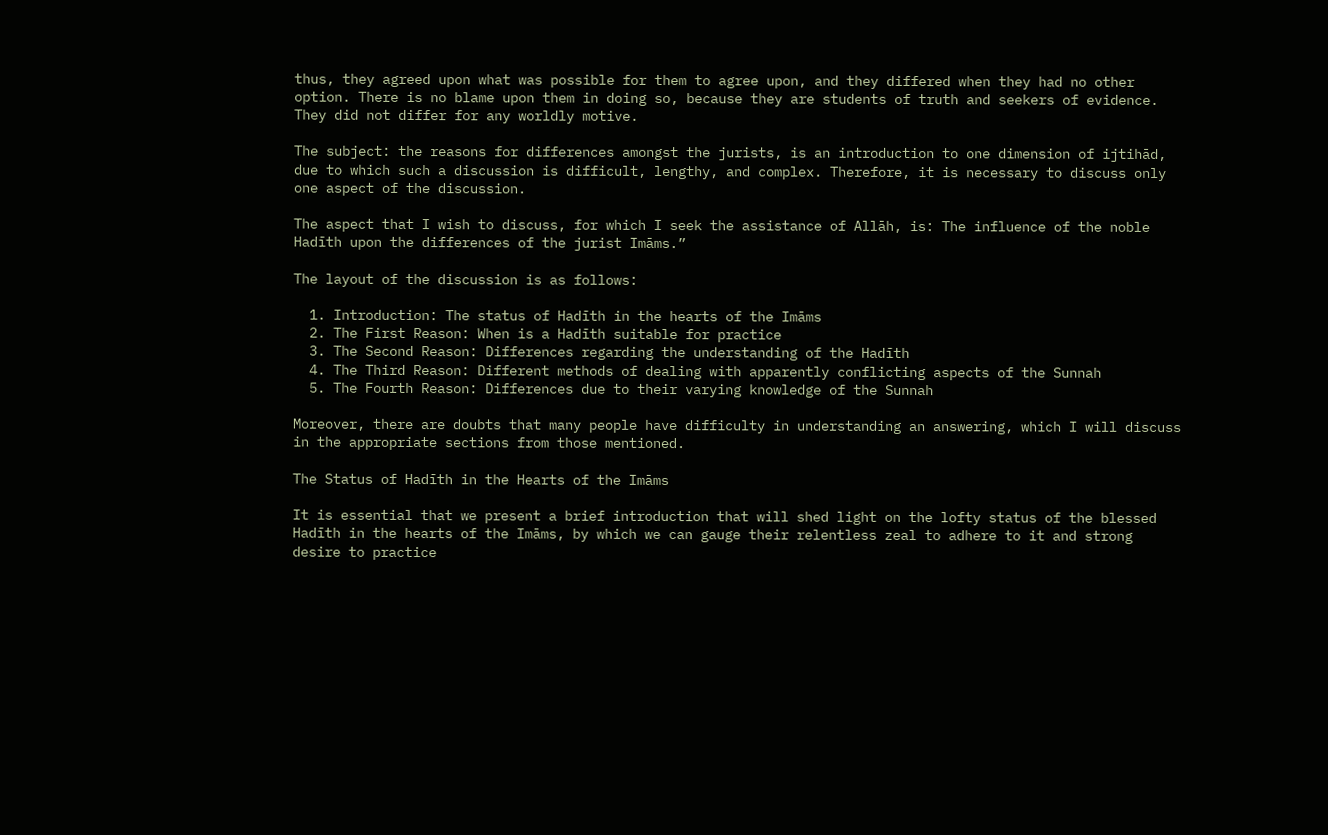thus, they agreed upon what was possible for them to agree upon, and they differed when they had no other option. There is no blame upon them in doing so, because they are students of truth and seekers of evidence. They did not differ for any worldly motive.

The subject: the reasons for differences amongst the jurists, is an introduction to one dimension of ijtihād, due to which such a discussion is difficult, lengthy, and complex. Therefore, it is necessary to discuss only one aspect of the discussion.

The aspect that I wish to discuss, for which I seek the assistance of Allāh, is: The influence of the noble Hadīth upon the differences of the jurist Imāms.”

The layout of the discussion is as follows:

  1. Introduction: The status of Hadīth in the hearts of the Imāms
  2. The First Reason: When is a Hadīth suitable for practice
  3. The Second Reason: Differences regarding the understanding of the Hadīth
  4. The Third Reason: Different methods of dealing with apparently conflicting aspects of the Sunnah
  5. The Fourth Reason: Differences due to their varying knowledge of the Sunnah

Moreover, there are doubts that many people have difficulty in understanding an answering, which I will discuss in the appropriate sections from those mentioned.

The Status of Hadīth in the Hearts of the Imāms

It is essential that we present a brief introduction that will shed light on the lofty status of the blessed Hadīth in the hearts of the Imāms, by which we can gauge their relentless zeal to adhere to it and strong desire to practice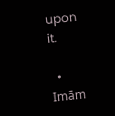upon it.

  • Imām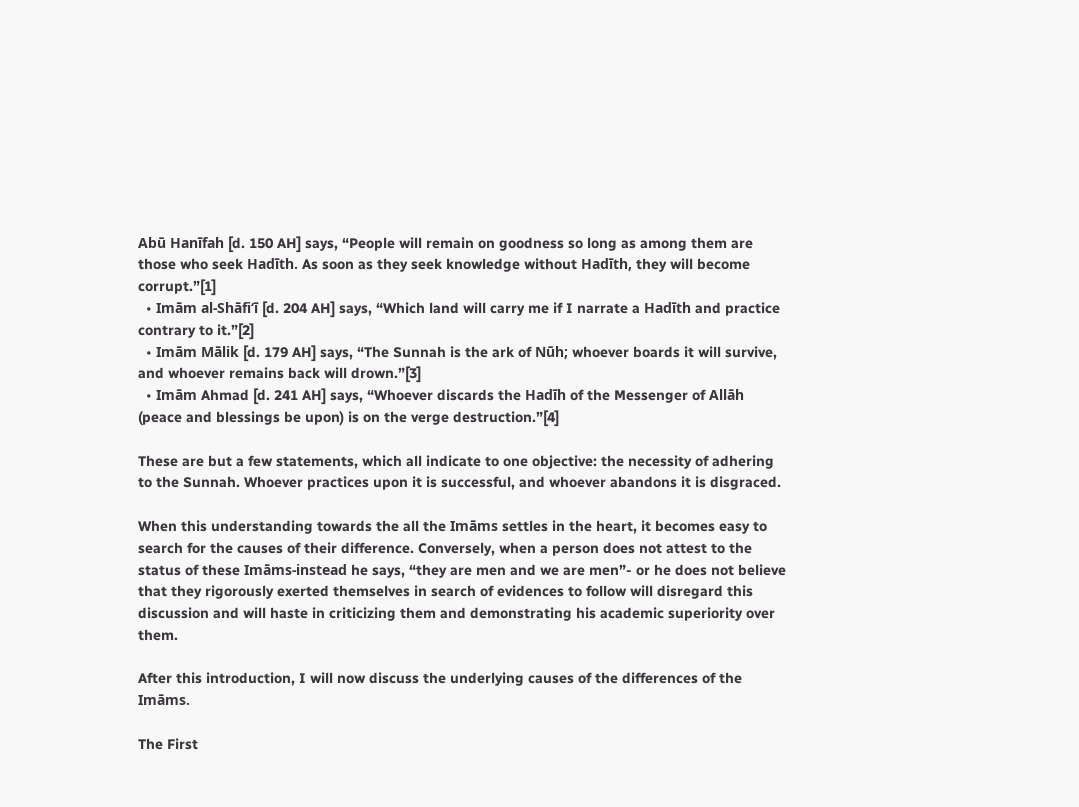Abū Hanīfah [d. 150 AH] says, “People will remain on goodness so long as among them are those who seek Hadīth. As soon as they seek knowledge without Hadīth, they will become corrupt.”[1]
  • Imām al-Shāfi‘ī [d. 204 AH] says, “Which land will carry me if I narrate a Hadīth and practice contrary to it.”[2]
  • Imām Mālik [d. 179 AH] says, “The Sunnah is the ark of Nūh; whoever boards it will survive, and whoever remains back will drown.”[3]
  • Imām Ahmad [d. 241 AH] says, “Whoever discards the Hadīh of the Messenger of Allāh (peace and blessings be upon) is on the verge destruction.”[4]

These are but a few statements, which all indicate to one objective: the necessity of adhering to the Sunnah. Whoever practices upon it is successful, and whoever abandons it is disgraced.

When this understanding towards the all the Imāms settles in the heart, it becomes easy to search for the causes of their difference. Conversely, when a person does not attest to the status of these Imāms-instead he says, “they are men and we are men”- or he does not believe that they rigorously exerted themselves in search of evidences to follow will disregard this discussion and will haste in criticizing them and demonstrating his academic superiority over them.

After this introduction, I will now discuss the underlying causes of the differences of the Imāms.

The First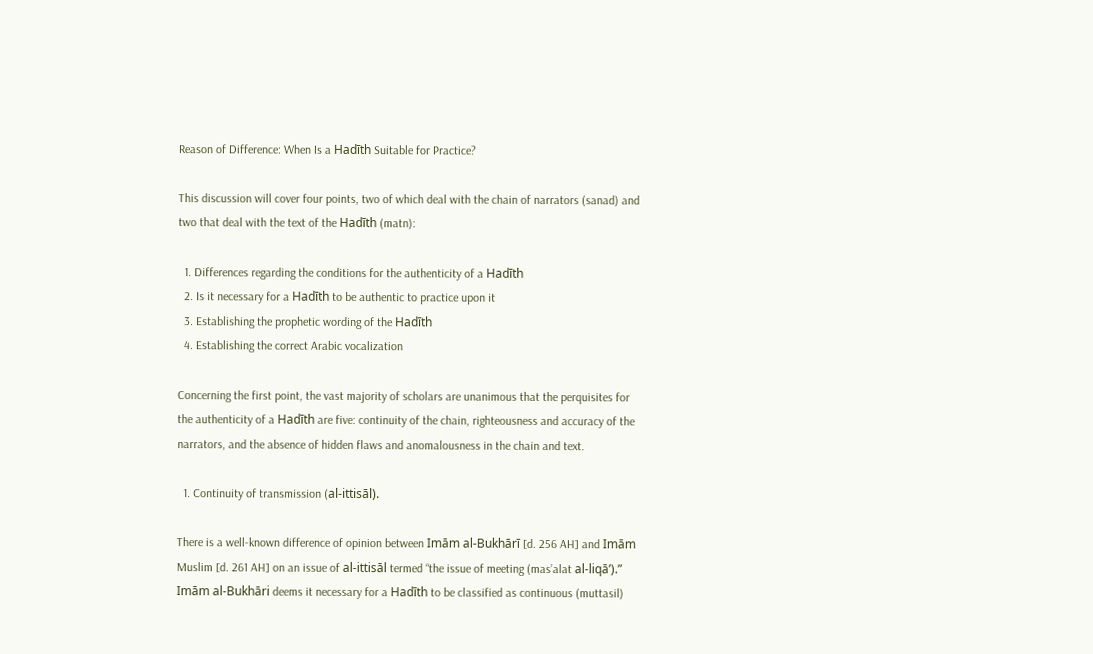Reason of Difference: When Is a Hadīth Suitable for Practice?

This discussion will cover four points, two of which deal with the chain of narrators (sanad) and two that deal with the text of the Hadīth (matn):

  1. Differences regarding the conditions for the authenticity of a Hadīth
  2. Is it necessary for a Hadīth to be authentic to practice upon it
  3. Establishing the prophetic wording of the Hadīth
  4. Establishing the correct Arabic vocalization

Concerning the first point, the vast majority of scholars are unanimous that the perquisites for the authenticity of a Hadīth are five: continuity of the chain, righteousness and accuracy of the narrators, and the absence of hidden flaws and anomalousness in the chain and text.

  1. Continuity of transmission (al-ittisāl).

There is a well-known difference of opinion between Imām al-Bukhārī [d. 256 AH] and Imām Muslim [d. 261 AH] on an issue of al-ittisāl termed “the issue of meeting (mas’alat al-liqā’).” Imām al-Bukhāri deems it necessary for a Hadīth to be classified as continuous (muttasil)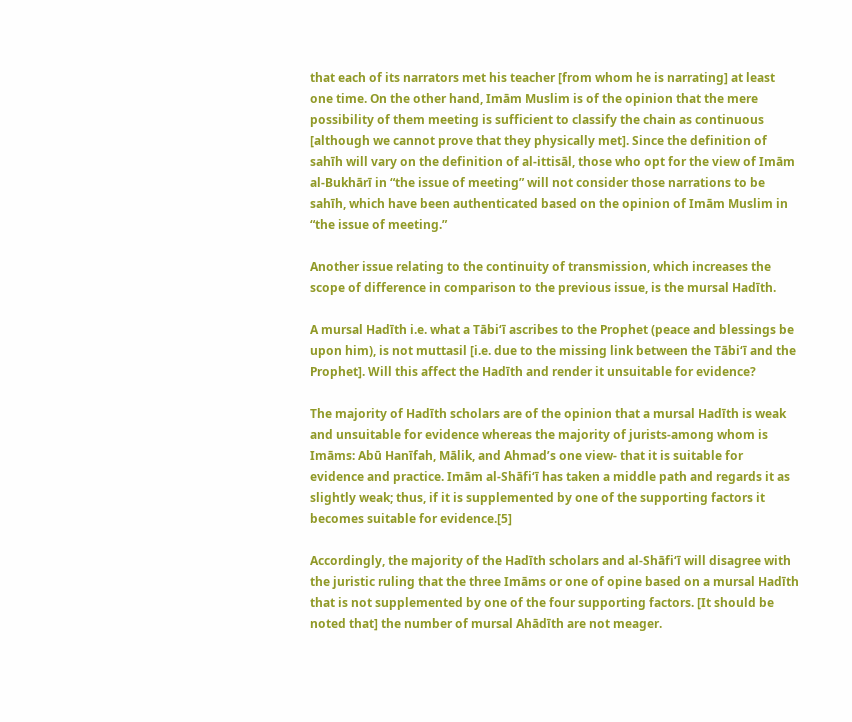that each of its narrators met his teacher [from whom he is narrating] at least one time. On the other hand, Imām Muslim is of the opinion that the mere possibility of them meeting is sufficient to classify the chain as continuous [although we cannot prove that they physically met]. Since the definition of sahīh will vary on the definition of al-ittisāl, those who opt for the view of Imām al-Bukhārī in “the issue of meeting” will not consider those narrations to be sahīh, which have been authenticated based on the opinion of Imām Muslim in “the issue of meeting.”

Another issue relating to the continuity of transmission, which increases the scope of difference in comparison to the previous issue, is the mursal Hadīth.

A mursal Hadīth i.e. what a Tābi‘ī ascribes to the Prophet (peace and blessings be upon him), is not muttasil [i.e. due to the missing link between the Tābi‘ī and the Prophet]. Will this affect the Hadīth and render it unsuitable for evidence?

The majority of Hadīth scholars are of the opinion that a mursal Hadīth is weak and unsuitable for evidence whereas the majority of jurists-among whom is Imāms: Abū Hanīfah, Mālik, and Ahmad’s one view- that it is suitable for evidence and practice. Imām al-Shāfi‘ī has taken a middle path and regards it as slightly weak; thus, if it is supplemented by one of the supporting factors it becomes suitable for evidence.[5]

Accordingly, the majority of the Hadīth scholars and al-Shāfi‘ī will disagree with the juristic ruling that the three Imāms or one of opine based on a mursal Hadīth that is not supplemented by one of the four supporting factors. [It should be noted that] the number of mursal Ahādīth are not meager.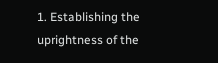1. Establishing the uprightness of the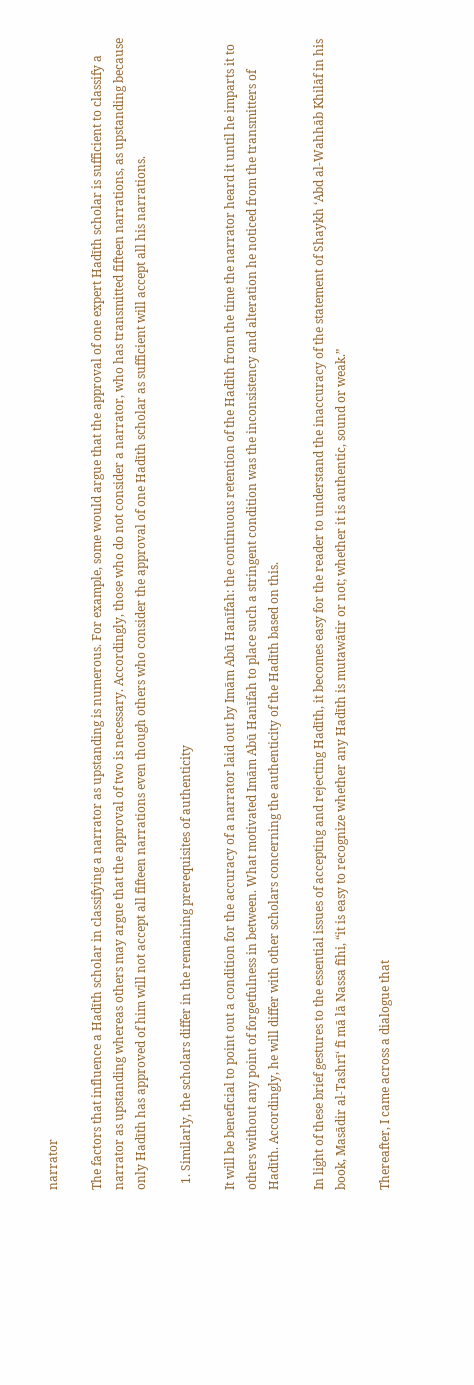narrator

The factors that influence a Hadīth scholar in classifying a narrator as upstanding is numerous. For example, some would argue that the approval of one expert Hadīth scholar is sufficient to classify a narrator as upstanding whereas others may argue that the approval of two is necessary. Accordingly, those who do not consider a narrator, who has transmitted fifteen narrations, as upstanding because only Hadīth has approved of him will not accept all fifteen narrations even though others who consider the approval of one Hadīth scholar as sufficient will accept all his narrations.

  1. Similarly, the scholars differ in the remaining prerequisites of authenticity

It will be beneficial to point out a condition for the accuracy of a narrator laid out by Imām Abū Hanīfah: the continuous retention of the Hadīth from the time the narrator heard it until he imparts it to others without any point of forgetfulness in between. What motivated Imām Abū Hanīfah to place such a stringent condition was the inconsistency and alteration he noticed from the transmitters of Hadīth. Accordingly, he will differ with other scholars concerning the authenticity of the Hadīth based on this.

In light of these brief gestures to the essential issues of accepting and rejecting Hadīth, it becomes easy for the reader to understand the inaccuracy of the statement of Shaykh ‘Abd al-Wahhāb Khilāf in his book, Masādir al-Tashrī‘ fī mā lā Nassa fīhi, “it is easy to recognize whether any Hadīth is mutawātir or not; whether it is authentic, sound or weak.”

Thereafter, I came across a dialogue that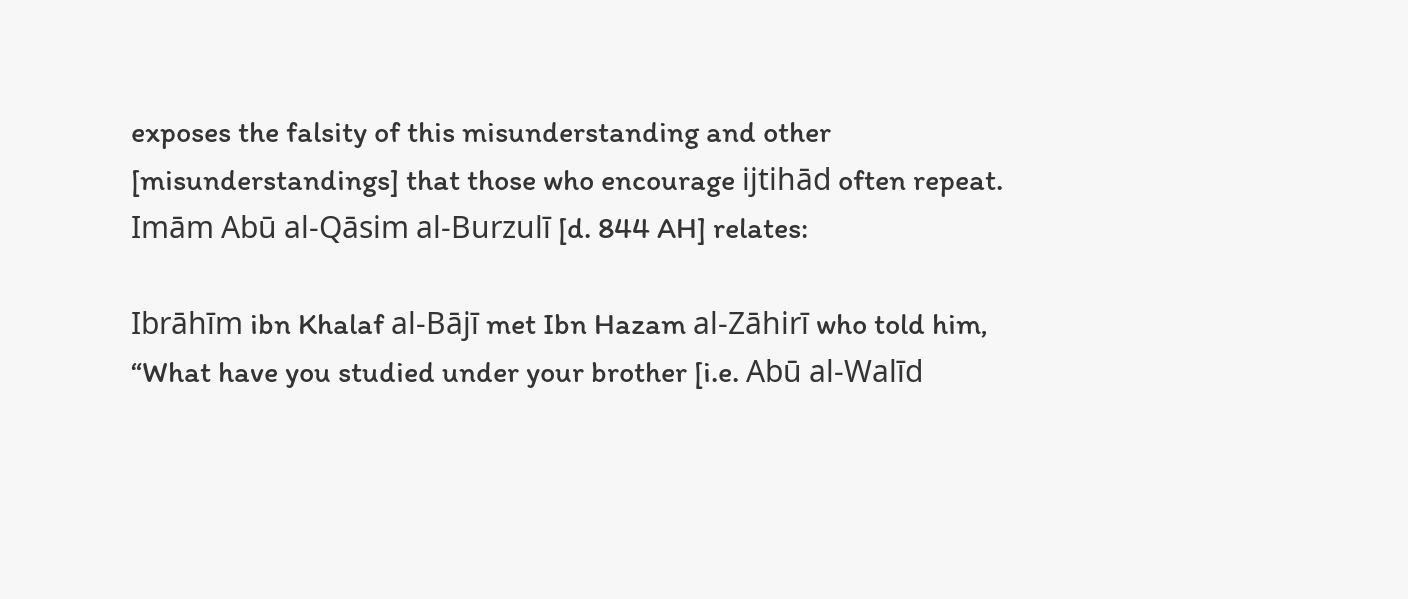exposes the falsity of this misunderstanding and other [misunderstandings] that those who encourage ijtihād often repeat. Imām Abū al-Qāsim al-Burzulī [d. 844 AH] relates:

Ibrāhīm ibn Khalaf al-Bājī met Ibn Hazam al-Zāhirī who told him, “What have you studied under your brother [i.e. Abū al-Walīd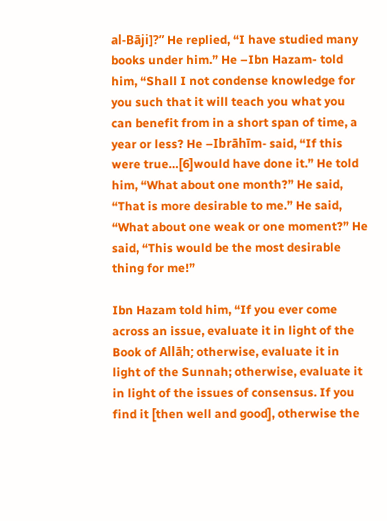al-Bāji]?” He replied, “I have studied many books under him.” He –Ibn Hazam- told him, “Shall I not condense knowledge for you such that it will teach you what you can benefit from in a short span of time, a year or less? He –Ibrāhīm- said, “If this were true…[6]would have done it.” He told him, “What about one month?” He said, “That is more desirable to me.” He said, “What about one weak or one moment?” He said, “This would be the most desirable thing for me!”

Ibn Hazam told him, “If you ever come across an issue, evaluate it in light of the Book of Allāh; otherwise, evaluate it in light of the Sunnah; otherwise, evaluate it in light of the issues of consensus. If you find it [then well and good], otherwise the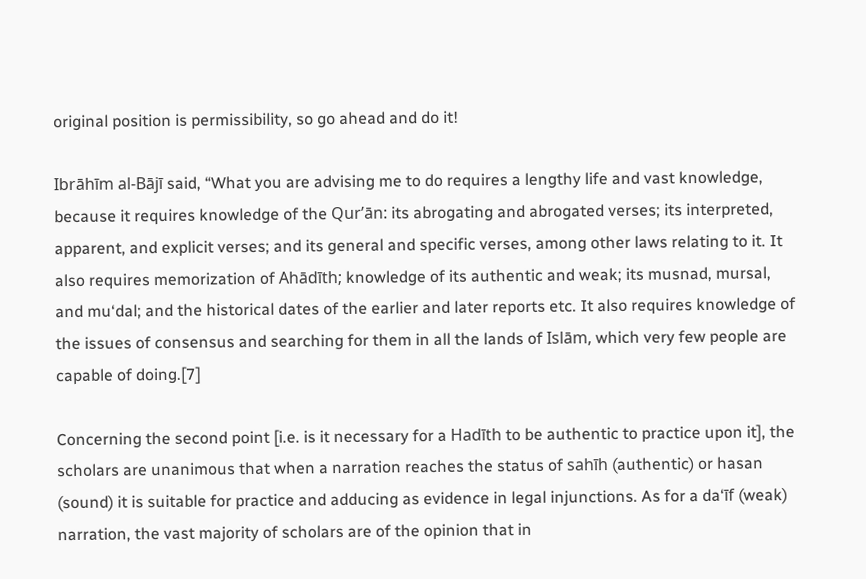original position is permissibility, so go ahead and do it!

Ibrāhīm al-Bājī said, “What you are advising me to do requires a lengthy life and vast knowledge, because it requires knowledge of the Qur’ān: its abrogating and abrogated verses; its interpreted, apparent, and explicit verses; and its general and specific verses, among other laws relating to it. It also requires memorization of Ahādīth; knowledge of its authentic and weak; its musnad, mursal, and mu‘dal; and the historical dates of the earlier and later reports etc. It also requires knowledge of the issues of consensus and searching for them in all the lands of Islām, which very few people are capable of doing.[7]

Concerning the second point [i.e. is it necessary for a Hadīth to be authentic to practice upon it], the scholars are unanimous that when a narration reaches the status of sahīh (authentic) or hasan (sound) it is suitable for practice and adducing as evidence in legal injunctions. As for a da‘īf (weak) narration, the vast majority of scholars are of the opinion that in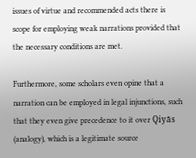issues of virtue and recommended acts there is scope for employing weak narrations provided that the necessary conditions are met.

Furthermore, some scholars even opine that a narration can be employed in legal injunctions, such that they even give precedence to it over Qiyās (analogy), which is a legitimate source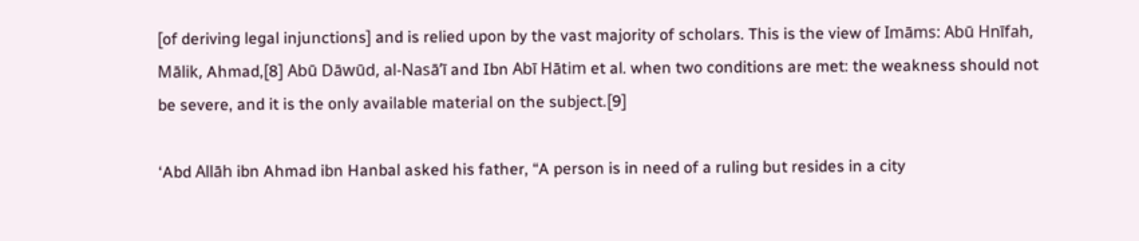[of deriving legal injunctions] and is relied upon by the vast majority of scholars. This is the view of Imāms: Abū Hnīfah, Mālik, Ahmad,[8] Abū Dāwūd, al-Nasā’ī and Ibn Abī Hātim et al. when two conditions are met: the weakness should not be severe, and it is the only available material on the subject.[9]

‘Abd Allāh ibn Ahmad ibn Hanbal asked his father, “A person is in need of a ruling but resides in a city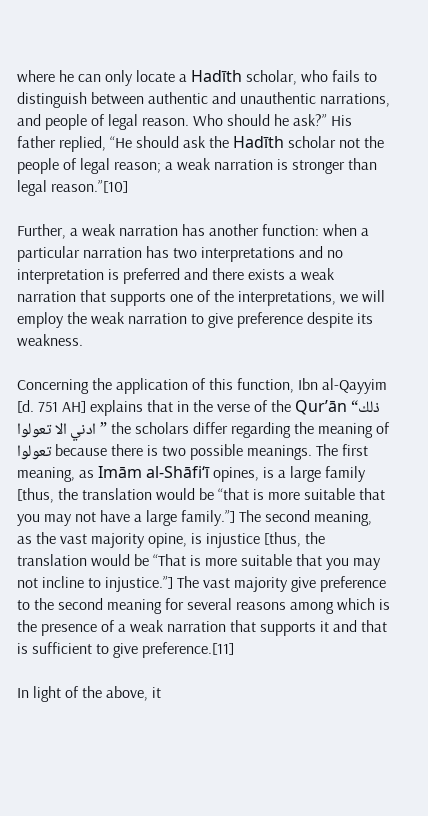where he can only locate a Hadīth scholar, who fails to distinguish between authentic and unauthentic narrations, and people of legal reason. Who should he ask?” His father replied, “He should ask the Hadīth scholar not the people of legal reason; a weak narration is stronger than legal reason.”[10]

Further, a weak narration has another function: when a particular narration has two interpretations and no interpretation is preferred and there exists a weak narration that supports one of the interpretations, we will employ the weak narration to give preference despite its weakness.

Concerning the application of this function, Ibn al-Qayyim [d. 751 AH] explains that in the verse of the Qur’ān “ذلك ادني الا تعولوا” the scholars differ regarding the meaning of تعولوا because there is two possible meanings. The first meaning, as Imām al-Shāfi‘ī opines, is a large family [thus, the translation would be “that is more suitable that you may not have a large family.”] The second meaning, as the vast majority opine, is injustice [thus, the translation would be “That is more suitable that you may not incline to injustice.”] The vast majority give preference to the second meaning for several reasons among which is the presence of a weak narration that supports it and that is sufficient to give preference.[11]

In light of the above, it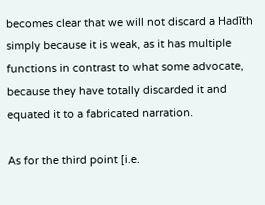becomes clear that we will not discard a Hadīth simply because it is weak, as it has multiple functions in contrast to what some advocate, because they have totally discarded it and equated it to a fabricated narration.

As for the third point [i.e.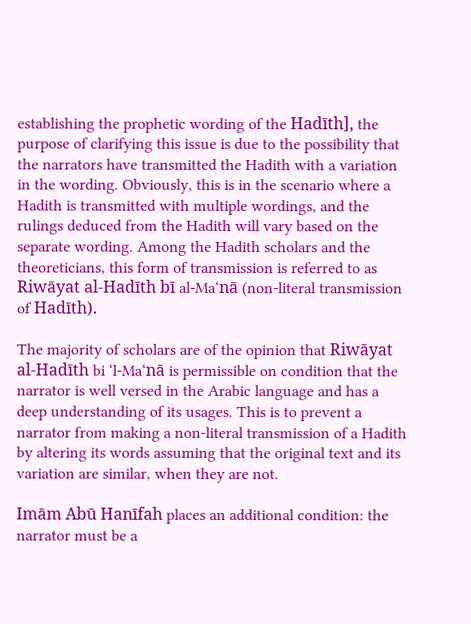establishing the prophetic wording of the Hadīth], the purpose of clarifying this issue is due to the possibility that the narrators have transmitted the Hadith with a variation in the wording. Obviously, this is in the scenario where a Hadith is transmitted with multiple wordings, and the rulings deduced from the Hadith will vary based on the separate wording. Among the Hadith scholars and the theoreticians, this form of transmission is referred to as Riwāyat al-Hadīth bī al-Ma‘nā (non-literal transmission of Hadīth).

The majority of scholars are of the opinion that Riwāyat al-Hadīth bi ‘l-Ma‘nā is permissible on condition that the narrator is well versed in the Arabic language and has a deep understanding of its usages. This is to prevent a narrator from making a non-literal transmission of a Hadith by altering its words assuming that the original text and its variation are similar, when they are not.

Imām Abū Hanīfah places an additional condition: the narrator must be a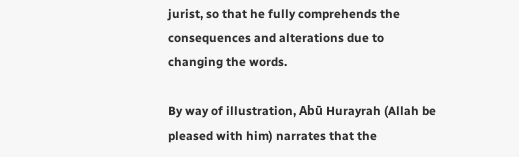jurist, so that he fully comprehends the consequences and alterations due to changing the words.

By way of illustration, Abū Hurayrah (Allah be pleased with him) narrates that the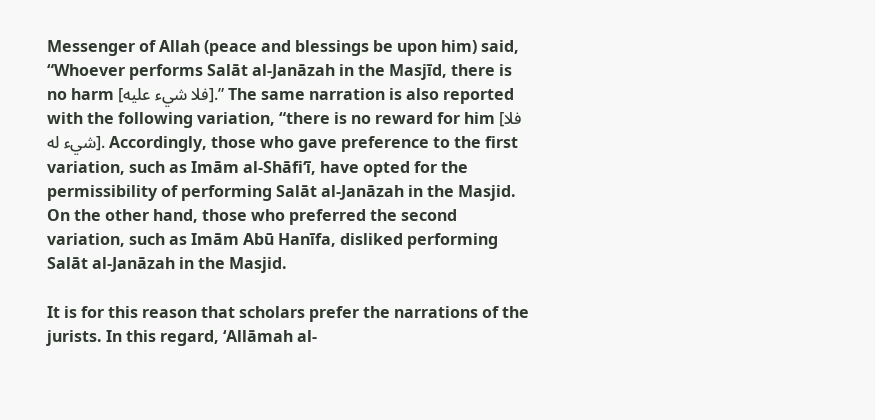Messenger of Allah (peace and blessings be upon him) said, “Whoever performs Salāt al-Janāzah in the Masjīd, there is no harm [فلا شيء عليه].” The same narration is also reported with the following variation, “there is no reward for him [فلا شيء له]. Accordingly, those who gave preference to the first variation, such as Imām al-Shāfi‘ī, have opted for the permissibility of performing Salāt al-Janāzah in the Masjid. On the other hand, those who preferred the second variation, such as Imām Abū Hanīfa, disliked performing Salāt al-Janāzah in the Masjid.

It is for this reason that scholars prefer the narrations of the jurists. In this regard, ‘Allāmah al-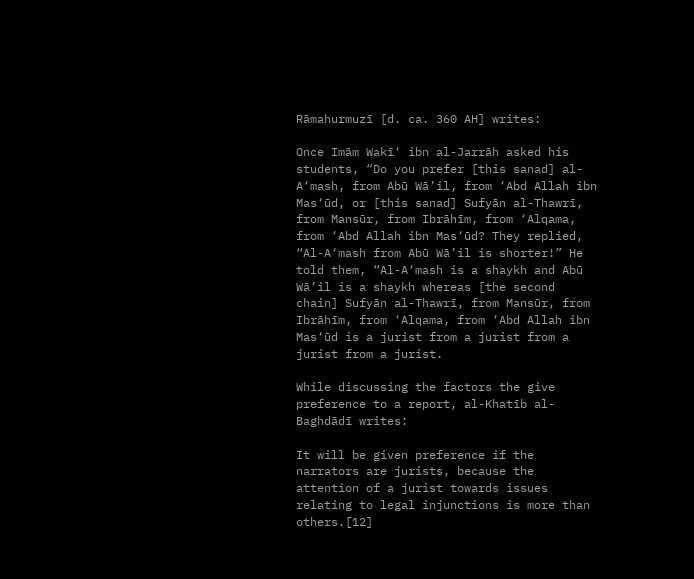Rāmahurmuzī [d. ca. 360 AH] writes:

Once Imām Wakī‘ ibn al-Jarrāh asked his students, “Do you prefer [this sanad] al-A‘mash, from Abū Wā’il, from ‘Abd Allah ibn Mas‘ūd, or [this sanad] Sufyān al-Thawrī, from Mansūr, from Ibrāhīm, from ‘Alqama, from ‘Abd Allah ibn Mas‘ūd? They replied, “Al-A‘mash from Abū Wā’il is shorter!” He told them, “Al-A‘mash is a shaykh and Abū Wā’il is a shaykh whereas [the second chain] Sufyān al-Thawrī, from Mansūr, from Ibrāhīm, from ‘Alqama, from ‘Abd Allah ibn Mas‘ūd is a jurist from a jurist from a jurist from a jurist.

While discussing the factors the give preference to a report, al-Khatīb al-Baghdādī writes:

It will be given preference if the narrators are jurists, because the attention of a jurist towards issues relating to legal injunctions is more than others.[12]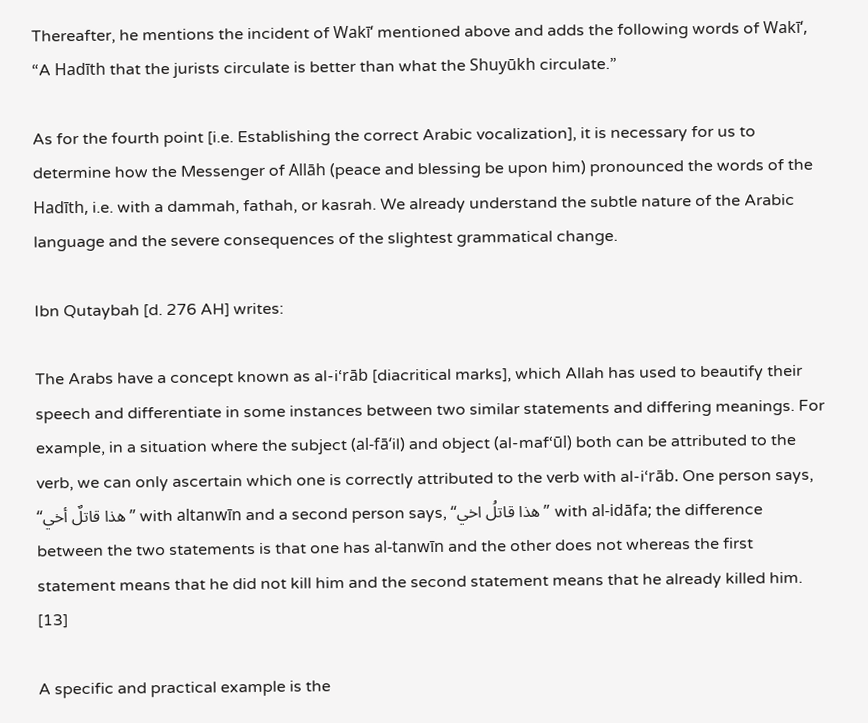Thereafter, he mentions the incident of Wakī‘ mentioned above and adds the following words of Wakī‘, “A Hadīth that the jurists circulate is better than what the Shuyūkh circulate.”

As for the fourth point [i.e. Establishing the correct Arabic vocalization], it is necessary for us to determine how the Messenger of Allāh (peace and blessing be upon him) pronounced the words of the Hadīth, i.e. with a dammah, fathah, or kasrah. We already understand the subtle nature of the Arabic language and the severe consequences of the slightest grammatical change.

Ibn Qutaybah [d. 276 AH] writes:

The Arabs have a concept known as al-i‘rāb [diacritical marks], which Allah has used to beautify their speech and differentiate in some instances between two similar statements and differing meanings. For example, in a situation where the subject (al-fā‘il) and object (al-maf‘ūl) both can be attributed to the verb, we can only ascertain which one is correctly attributed to the verb with al-i‘rāb. One person says, “هذا قاتلٌ أخي” with altanwīn and a second person says, “هذا قاتلُ اخي” with al-idāfa; the difference between the two statements is that one has al-tanwīn and the other does not whereas the first statement means that he did not kill him and the second statement means that he already killed him. [13]

A specific and practical example is the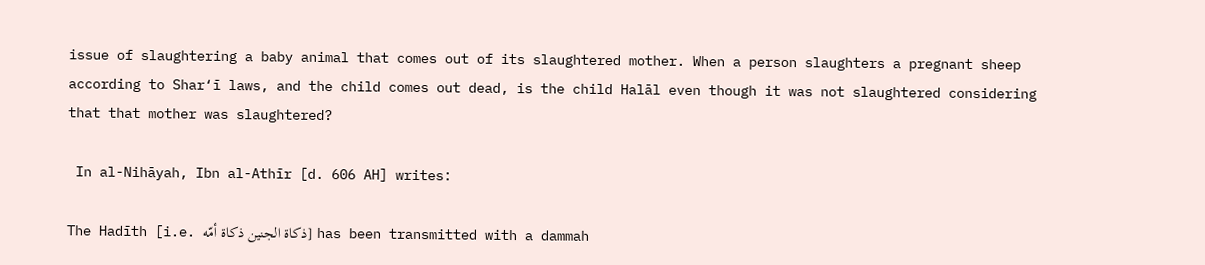issue of slaughtering a baby animal that comes out of its slaughtered mother. When a person slaughters a pregnant sheep according to Shar‘ī laws, and the child comes out dead, is the child Halāl even though it was not slaughtered considering that that mother was slaughtered?

 In al-Nihāyah, Ibn al-Athīr [d. 606 AH] writes:

The Hadīth [i.e. ذكاة الجنين ذكاة أمّه] has been transmitted with a dammah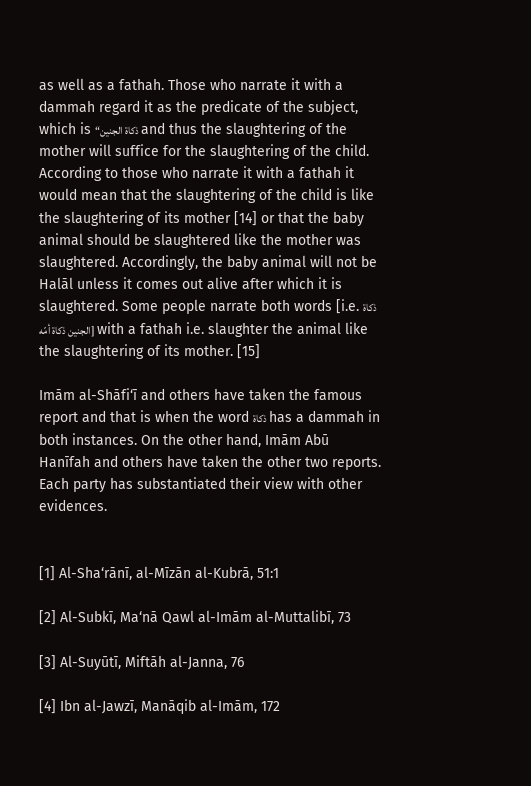as well as a fathah. Those who narrate it with a dammah regard it as the predicate of the subject, which is “ذكاة الجنين and thus the slaughtering of the mother will suffice for the slaughtering of the child. According to those who narrate it with a fathah it would mean that the slaughtering of the child is like the slaughtering of its mother [14] or that the baby animal should be slaughtered like the mother was slaughtered. Accordingly, the baby animal will not be Halāl unless it comes out alive after which it is slaughtered. Some people narrate both words [i.e. ذكاة الجنين ذكاة أمّه] with a fathah i.e. slaughter the animal like the slaughtering of its mother. [15]

Imām al-Shāfi‘ī and others have taken the famous report and that is when the word ذكاة has a dammah in both instances. On the other hand, Imām Abū Hanīfah and others have taken the other two reports. Each party has substantiated their view with other evidences.


[1] Al-Sha‘rānī, al-Mīzān al-Kubrā, 51:1

[2] Al-Subkī, Ma‘nā Qawl al-Imām al-Muttalibī, 73

[3] Al-Suyūtī, Miftāh al-Janna, 76

[4] Ibn al-Jawzī, Manāqib al-Imām, 172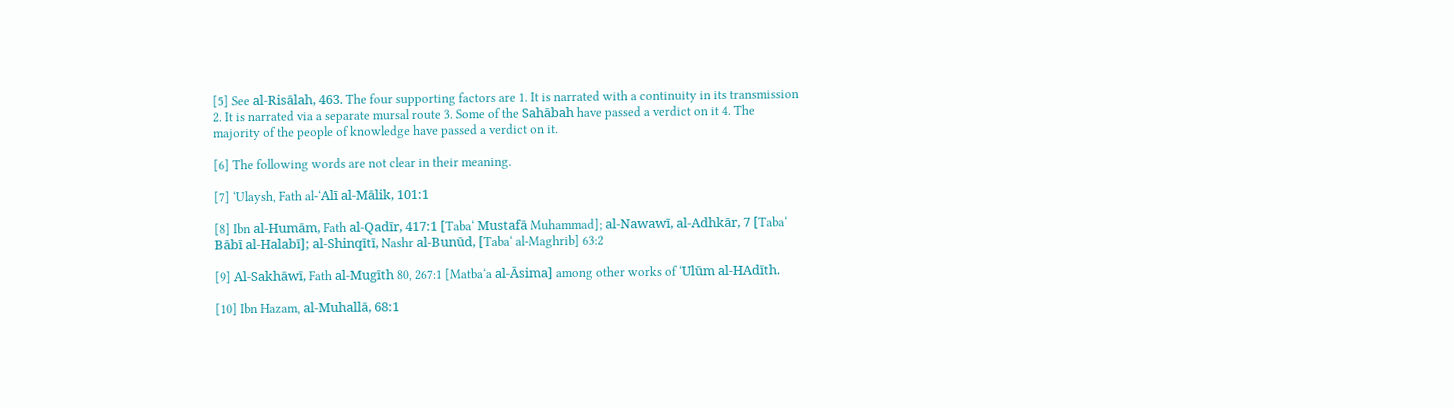[5] See al-Risālah, 463. The four supporting factors are 1. It is narrated with a continuity in its transmission 2. It is narrated via a separate mursal route 3. Some of the Sahābah have passed a verdict on it 4. The majority of the people of knowledge have passed a verdict on it.

[6] The following words are not clear in their meaning.

[7] ‘Ulaysh, Fath al-‘Alī al-Mālik, 101:1

[8] Ibn al-Humām, Fath al-Qadīr, 417:1 [Taba‘ Mustafā Muhammad]; al-Nawawī, al-Adhkār, 7 [Taba‘ Bābī al-Halabī]; al-Shinqītī, Nashr al-Bunūd, [Taba‘ al-Maghrib] 63:2

[9] Al-Sakhāwī, Fath al-Mugīth 80, 267:1 [Matba‘a al-Āsima] among other works of ‘Ulūm al-HAdīth.

[10] Ibn Hazam, al-Muhallā, 68:1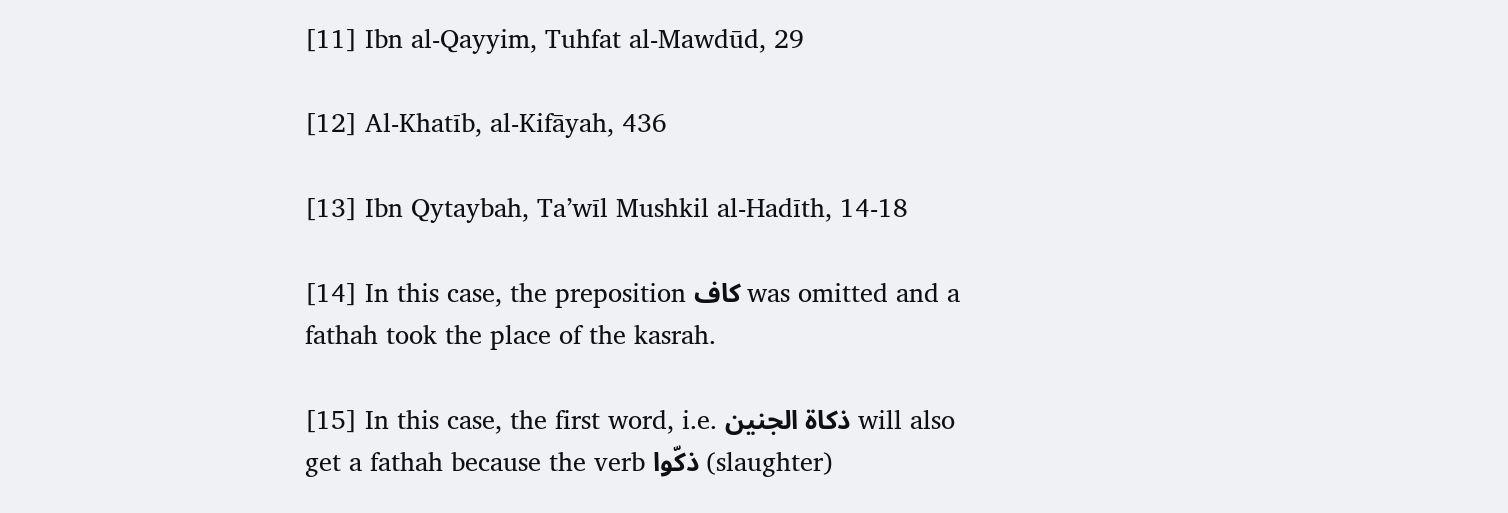[11] Ibn al-Qayyim, Tuhfat al-Mawdūd, 29

[12] Al-Khatīb, al-Kifāyah, 436

[13] Ibn Qytaybah, Ta’wīl Mushkil al-Hadīth, 14-18

[14] In this case, the preposition كاف was omitted and a fathah took the place of the kasrah.

[15] In this case, the first word, i.e. ذكاة الجنين will also get a fathah because the verb ذكّوا (slaughter)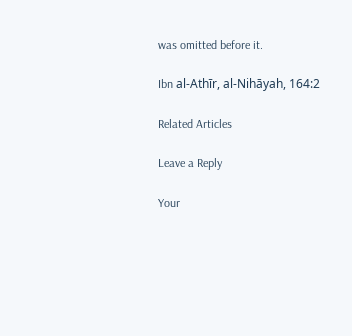was omitted before it.

Ibn al-Athīr, al-Nihāyah, 164:2

Related Articles

Leave a Reply

Your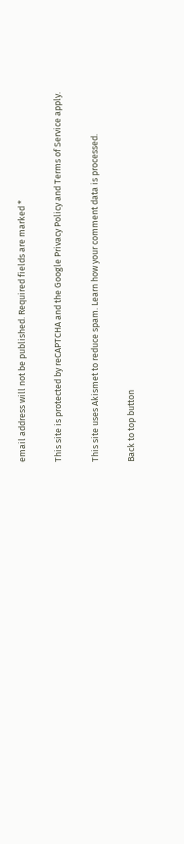email address will not be published. Required fields are marked *

This site is protected by reCAPTCHA and the Google Privacy Policy and Terms of Service apply.

This site uses Akismet to reduce spam. Learn how your comment data is processed.

Back to top button